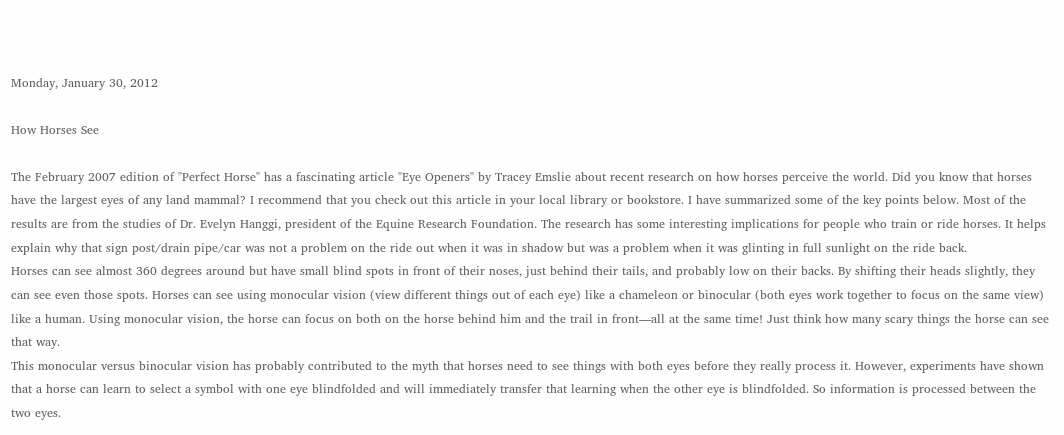Monday, January 30, 2012

How Horses See

The February 2007 edition of "Perfect Horse" has a fascinating article "Eye Openers" by Tracey Emslie about recent research on how horses perceive the world. Did you know that horses have the largest eyes of any land mammal? I recommend that you check out this article in your local library or bookstore. I have summarized some of the key points below. Most of the results are from the studies of Dr. Evelyn Hanggi, president of the Equine Research Foundation. The research has some interesting implications for people who train or ride horses. It helps explain why that sign post/drain pipe/car was not a problem on the ride out when it was in shadow but was a problem when it was glinting in full sunlight on the ride back.
Horses can see almost 360 degrees around but have small blind spots in front of their noses, just behind their tails, and probably low on their backs. By shifting their heads slightly, they can see even those spots. Horses can see using monocular vision (view different things out of each eye) like a chameleon or binocular (both eyes work together to focus on the same view) like a human. Using monocular vision, the horse can focus on both on the horse behind him and the trail in front—all at the same time! Just think how many scary things the horse can see that way.
This monocular versus binocular vision has probably contributed to the myth that horses need to see things with both eyes before they really process it. However, experiments have shown that a horse can learn to select a symbol with one eye blindfolded and will immediately transfer that learning when the other eye is blindfolded. So information is processed between the two eyes.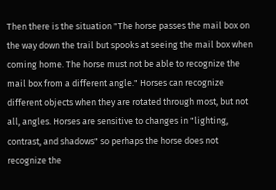Then there is the situation "The horse passes the mail box on the way down the trail but spooks at seeing the mail box when coming home. The horse must not be able to recognize the mail box from a different angle." Horses can recognize different objects when they are rotated through most, but not all, angles. Horses are sensitive to changes in "lighting, contrast, and shadows" so perhaps the horse does not recognize the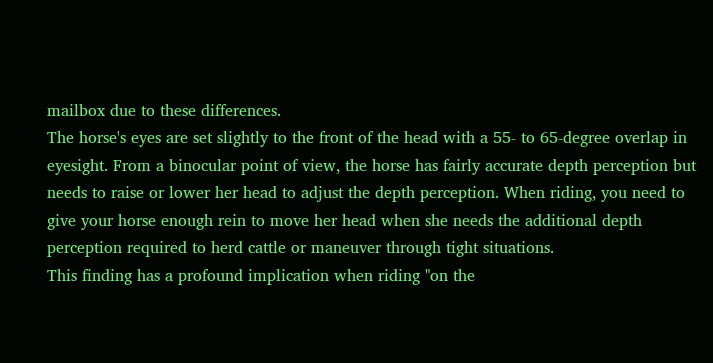mailbox due to these differences.
The horse's eyes are set slightly to the front of the head with a 55- to 65-degree overlap in eyesight. From a binocular point of view, the horse has fairly accurate depth perception but needs to raise or lower her head to adjust the depth perception. When riding, you need to give your horse enough rein to move her head when she needs the additional depth perception required to herd cattle or maneuver through tight situations.
This finding has a profound implication when riding "on the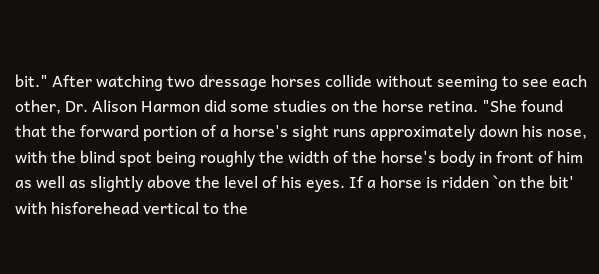bit." After watching two dressage horses collide without seeming to see each other, Dr. Alison Harmon did some studies on the horse retina. "She found that the forward portion of a horse's sight runs approximately down his nose, with the blind spot being roughly the width of the horse's body in front of him as well as slightly above the level of his eyes. If a horse is ridden `on the bit' with hisforehead vertical to the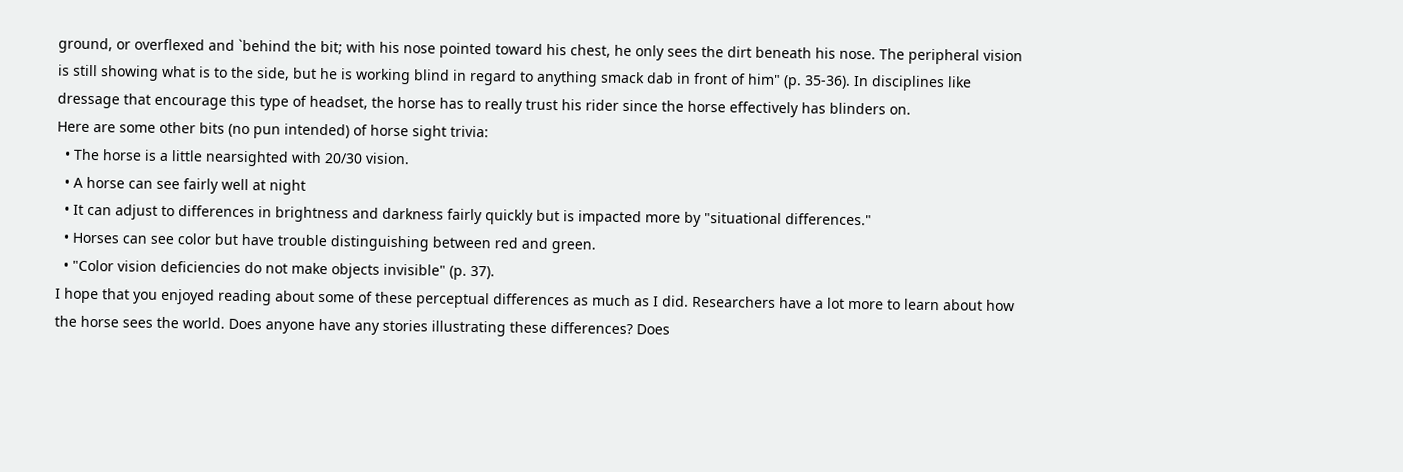ground, or overflexed and `behind the bit; with his nose pointed toward his chest, he only sees the dirt beneath his nose. The peripheral vision is still showing what is to the side, but he is working blind in regard to anything smack dab in front of him" (p. 35-36). In disciplines like dressage that encourage this type of headset, the horse has to really trust his rider since the horse effectively has blinders on.
Here are some other bits (no pun intended) of horse sight trivia:
  • The horse is a little nearsighted with 20/30 vision.
  • A horse can see fairly well at night
  • It can adjust to differences in brightness and darkness fairly quickly but is impacted more by "situational differences."
  • Horses can see color but have trouble distinguishing between red and green.
  • "Color vision deficiencies do not make objects invisible" (p. 37).
I hope that you enjoyed reading about some of these perceptual differences as much as I did. Researchers have a lot more to learn about how the horse sees the world. Does anyone have any stories illustrating these differences? Does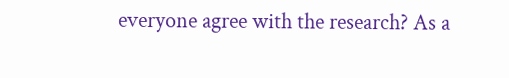everyone agree with the research? As a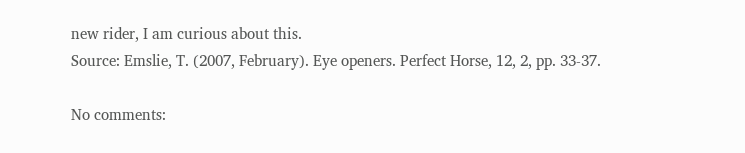new rider, I am curious about this.
Source: Emslie, T. (2007, February). Eye openers. Perfect Horse, 12, 2, pp. 33-37.

No comments: